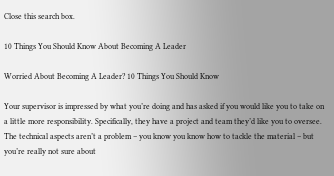Close this search box.

10 Things You Should Know About Becoming A Leader

Worried About Becoming A Leader? 10 Things You Should Know

Your supervisor is impressed by what you’re doing and has asked if you would like you to take on a little more responsibility. Specifically, they have a project and team they’d like you to oversee. The technical aspects aren’t a problem – you know you know how to tackle the material – but you’re really not sure about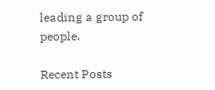leading a group of people.

Recent Posts